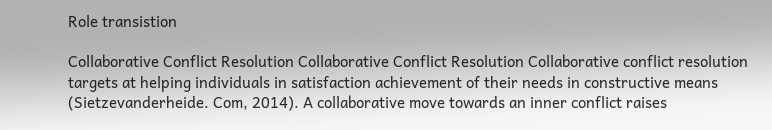Role transistion

Collaborative Conflict Resolution Collaborative Conflict Resolution Collaborative conflict resolution targets at helping individuals in satisfaction achievement of their needs in constructive means (Sietzevanderheide. Com, 2014). A collaborative move towards an inner conflict raises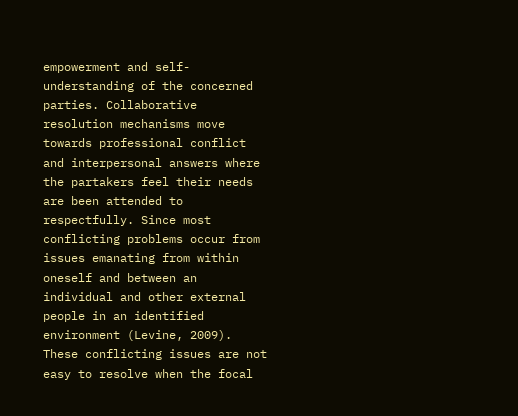empowerment and self-understanding of the concerned parties. Collaborative resolution mechanisms move towards professional conflict and interpersonal answers where the partakers feel their needs are been attended to respectfully. Since most conflicting problems occur from issues emanating from within oneself and between an individual and other external people in an identified environment (Levine, 2009). These conflicting issues are not easy to resolve when the focal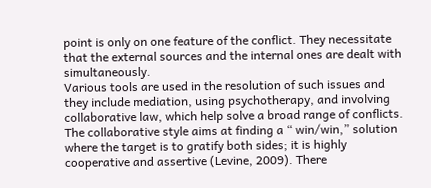point is only on one feature of the conflict. They necessitate that the external sources and the internal ones are dealt with simultaneously.
Various tools are used in the resolution of such issues and they include mediation, using psychotherapy, and involving collaborative law, which help solve a broad range of conflicts. The collaborative style aims at finding a “ win/win,” solution where the target is to gratify both sides; it is highly cooperative and assertive (Levine, 2009). There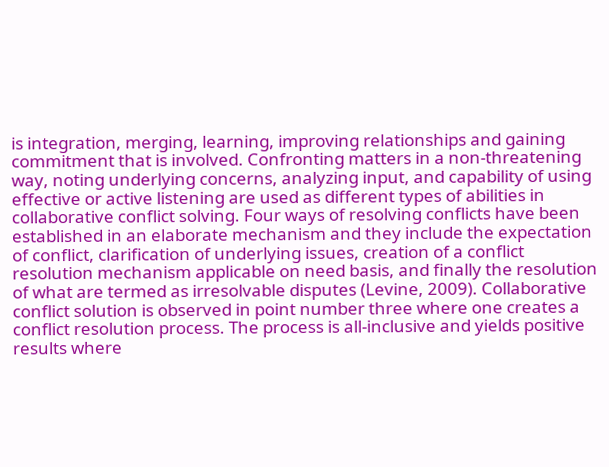is integration, merging, learning, improving relationships and gaining commitment that is involved. Confronting matters in a non-threatening way, noting underlying concerns, analyzing input, and capability of using effective or active listening are used as different types of abilities in collaborative conflict solving. Four ways of resolving conflicts have been established in an elaborate mechanism and they include the expectation of conflict, clarification of underlying issues, creation of a conflict resolution mechanism applicable on need basis, and finally the resolution of what are termed as irresolvable disputes (Levine, 2009). Collaborative conflict solution is observed in point number three where one creates a conflict resolution process. The process is all-inclusive and yields positive results where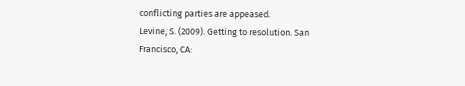conflicting parties are appeased.
Levine, S. (2009). Getting to resolution. San Francisco, CA: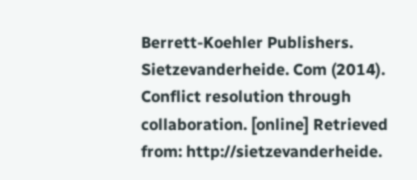Berrett-Koehler Publishers.
Sietzevanderheide. Com (2014). Conflict resolution through collaboration. [online] Retrieved from: http://sietzevanderheide.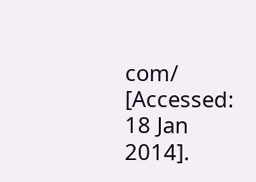com/ [Accessed: 18 Jan 2014].